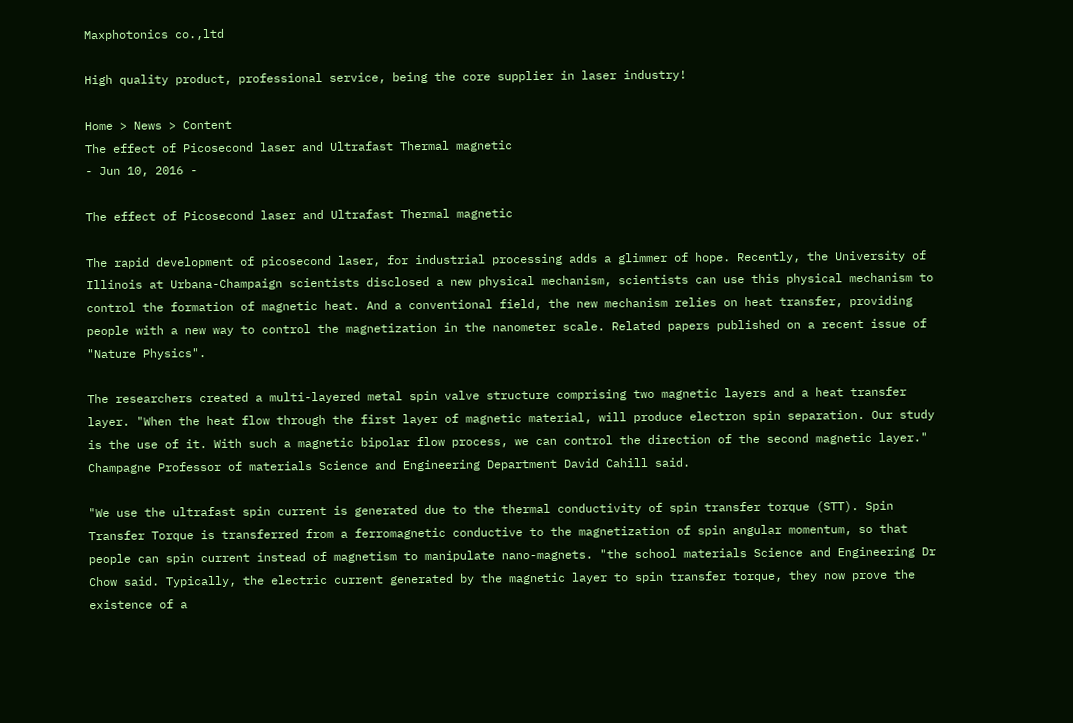Maxphotonics co.,ltd

High quality product, professional service, being the core supplier in laser industry!

Home > News > Content
The effect of Picosecond laser and Ultrafast Thermal magnetic
- Jun 10, 2016 -

The effect of Picosecond laser and Ultrafast Thermal magnetic

The rapid development of picosecond laser, for industrial processing adds a glimmer of hope. Recently, the University of Illinois at Urbana-Champaign scientists disclosed a new physical mechanism, scientists can use this physical mechanism to control the formation of magnetic heat. And a conventional field, the new mechanism relies on heat transfer, providing people with a new way to control the magnetization in the nanometer scale. Related papers published on a recent issue of "Nature Physics".

The researchers created a multi-layered metal spin valve structure comprising two magnetic layers and a heat transfer layer. "When the heat flow through the first layer of magnetic material, will produce electron spin separation. Our study is the use of it. With such a magnetic bipolar flow process, we can control the direction of the second magnetic layer." Champagne Professor of materials Science and Engineering Department David Cahill said.

"We use the ultrafast spin current is generated due to the thermal conductivity of spin transfer torque (STT). Spin Transfer Torque is transferred from a ferromagnetic conductive to the magnetization of spin angular momentum, so that people can spin current instead of magnetism to manipulate nano-magnets. "the school materials Science and Engineering Dr Chow said. Typically, the electric current generated by the magnetic layer to spin transfer torque, they now prove the existence of a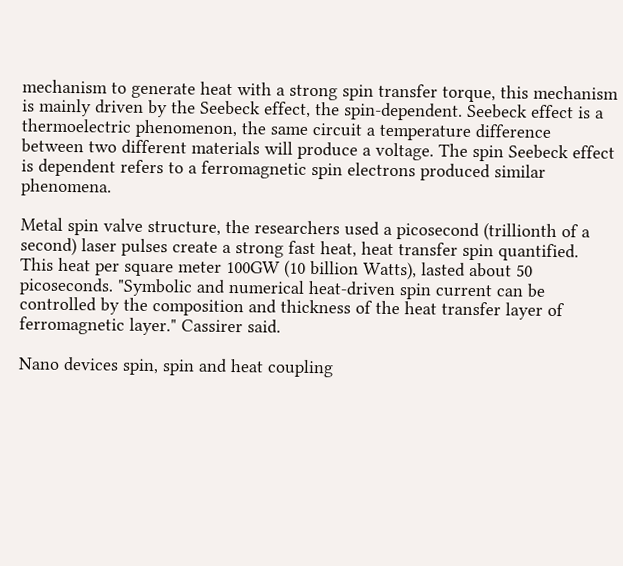mechanism to generate heat with a strong spin transfer torque, this mechanism is mainly driven by the Seebeck effect, the spin-dependent. Seebeck effect is a thermoelectric phenomenon, the same circuit a temperature difference between two different materials will produce a voltage. The spin Seebeck effect is dependent refers to a ferromagnetic spin electrons produced similar phenomena.

Metal spin valve structure, the researchers used a picosecond (trillionth of a second) laser pulses create a strong fast heat, heat transfer spin quantified. This heat per square meter 100GW (10 billion Watts), lasted about 50 picoseconds. "Symbolic and numerical heat-driven spin current can be controlled by the composition and thickness of the heat transfer layer of ferromagnetic layer." Cassirer said.

Nano devices spin, spin and heat coupling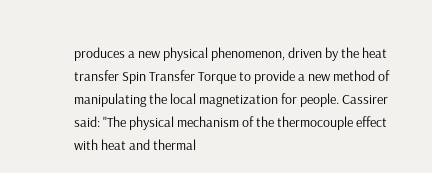produces a new physical phenomenon, driven by the heat transfer Spin Transfer Torque to provide a new method of manipulating the local magnetization for people. Cassirer said: "The physical mechanism of the thermocouple effect with heat and thermal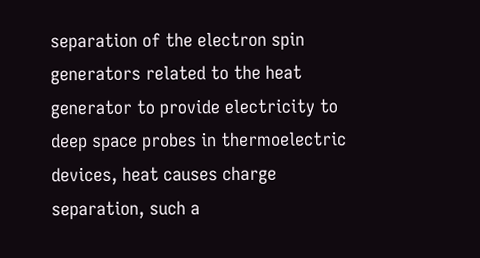separation of the electron spin generators related to the heat generator to provide electricity to deep space probes in thermoelectric devices, heat causes charge separation, such a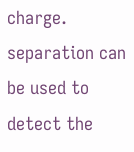charge. separation can be used to detect the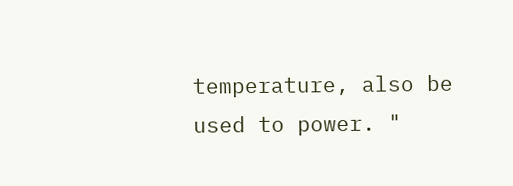temperature, also be used to power. "